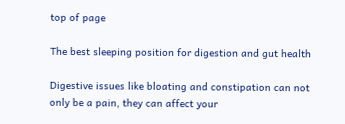top of page

The best sleeping position for digestion and gut health

Digestive issues like bloating and constipation can not only be a pain, they can affect your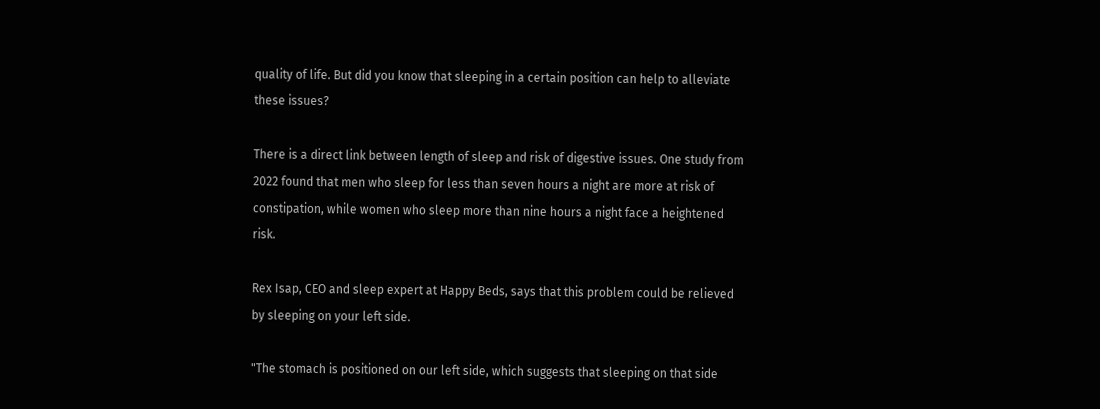quality of life. But did you know that sleeping in a certain position can help to alleviate these issues?

There is a direct link between length of sleep and risk of digestive issues. One study from 2022 found that men who sleep for less than seven hours a night are more at risk of constipation, while women who sleep more than nine hours a night face a heightened risk.

Rex Isap, CEO and sleep expert at Happy Beds, says that this problem could be relieved by sleeping on your left side.

"The stomach is positioned on our left side, which suggests that sleeping on that side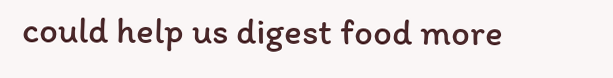could help us digest food more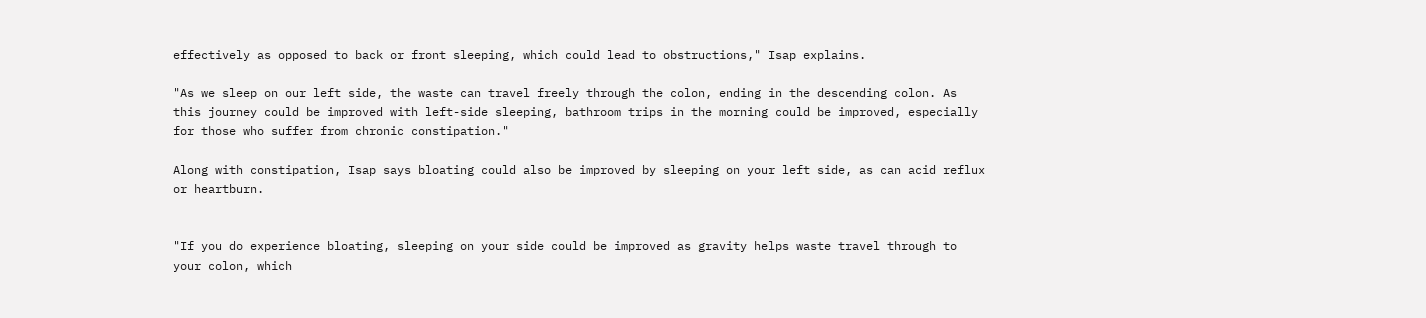effectively as opposed to back or front sleeping, which could lead to obstructions," Isap explains.

"As we sleep on our left side, the waste can travel freely through the colon, ending in the descending colon. As this journey could be improved with left-side sleeping, bathroom trips in the morning could be improved, especially for those who suffer from chronic constipation."

Along with constipation, Isap says bloating could also be improved by sleeping on your left side, as can acid reflux or heartburn.


"If you do experience bloating, sleeping on your side could be improved as gravity helps waste travel through to your colon, which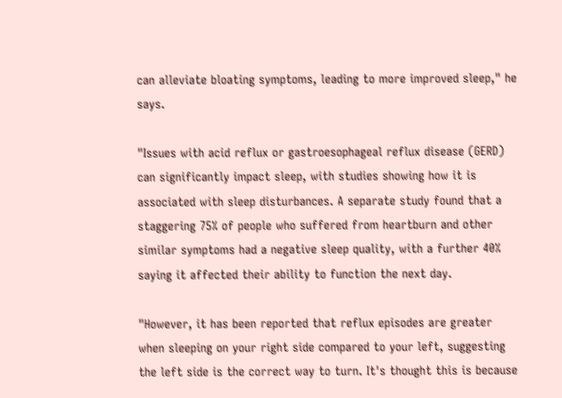can alleviate bloating symptoms, leading to more improved sleep," he says.

"Issues with acid reflux or gastroesophageal reflux disease (GERD) can significantly impact sleep, with studies showing how it is associated with sleep disturbances. A separate study found that a staggering 75% of people who suffered from heartburn and other similar symptoms had a negative sleep quality, with a further 40% saying it affected their ability to function the next day.

"However, it has been reported that reflux episodes are greater when sleeping on your right side compared to your left, suggesting the left side is the correct way to turn. It's thought this is because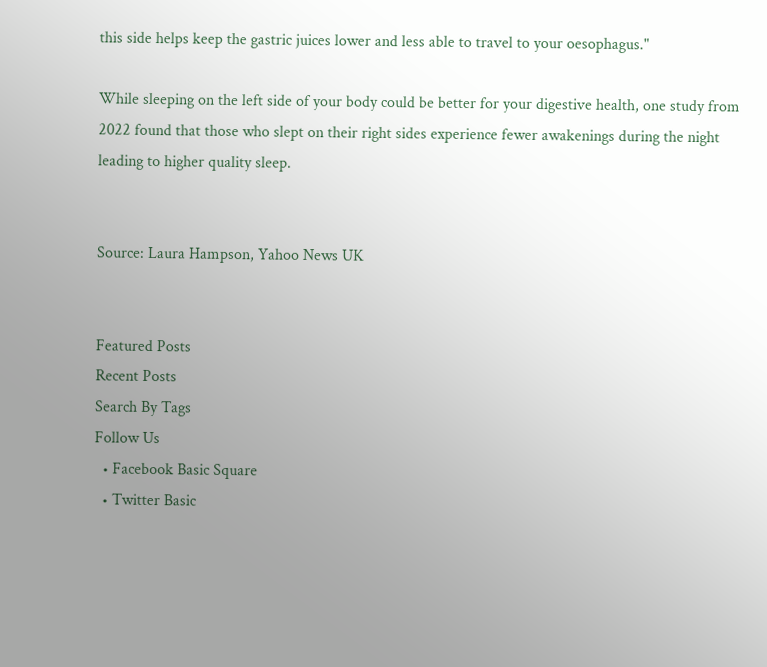this side helps keep the gastric juices lower and less able to travel to your oesophagus."

While sleeping on the left side of your body could be better for your digestive health, one study from 2022 found that those who slept on their right sides experience fewer awakenings during the night leading to higher quality sleep.


Source: Laura Hampson, Yahoo News UK


Featured Posts
Recent Posts
Search By Tags
Follow Us
  • Facebook Basic Square
  • Twitter Basic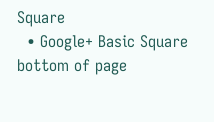Square
  • Google+ Basic Square
bottom of page